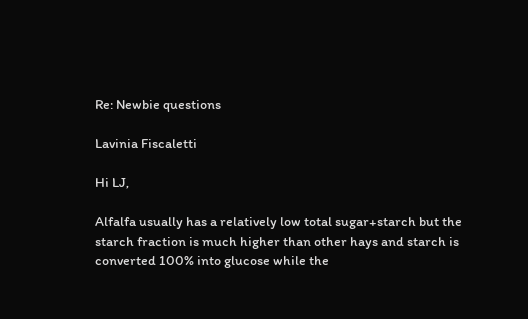Re: Newbie questions

Lavinia Fiscaletti

Hi LJ,

Alfalfa usually has a relatively low total sugar+starch but the starch fraction is much higher than other hays and starch is converted 100% into glucose while the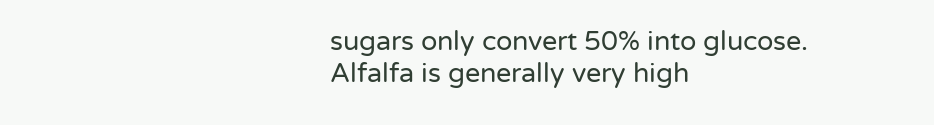sugars only convert 50% into glucose. Alfalfa is generally very high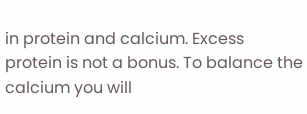in protein and calcium. Excess protein is not a bonus. To balance the calcium you will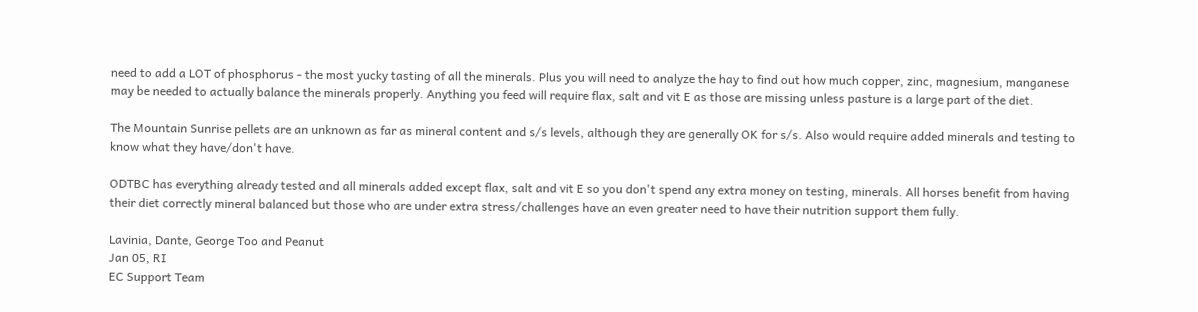need to add a LOT of phosphorus - the most yucky tasting of all the minerals. Plus you will need to analyze the hay to find out how much copper, zinc, magnesium, manganese may be needed to actually balance the minerals properly. Anything you feed will require flax, salt and vit E as those are missing unless pasture is a large part of the diet.

The Mountain Sunrise pellets are an unknown as far as mineral content and s/s levels, although they are generally OK for s/s. Also would require added minerals and testing to know what they have/don't have.

ODTBC has everything already tested and all minerals added except flax, salt and vit E so you don't spend any extra money on testing, minerals. All horses benefit from having their diet correctly mineral balanced but those who are under extra stress/challenges have an even greater need to have their nutrition support them fully.

Lavinia, Dante, George Too and Peanut
Jan 05, RI
EC Support Team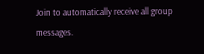Join to automatically receive all group messages.